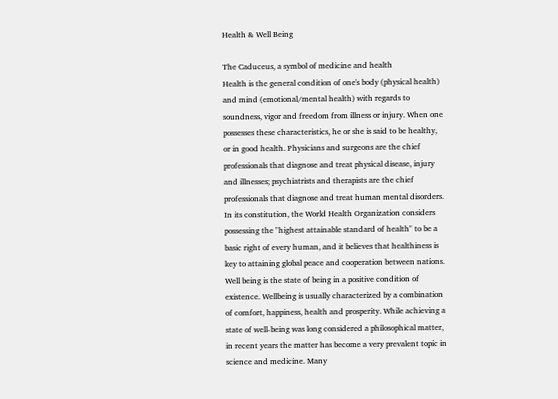Health & Well Being

The Caduceus, a symbol of medicine and health
Health is the general condition of one's body (physical health) and mind (emotional/mental health) with regards to soundness, vigor and freedom from illness or injury. When one possesses these characteristics, he or she is said to be healthy, or in good health. Physicians and surgeons are the chief professionals that diagnose and treat physical disease, injury and illnesses; psychiatrists and therapists are the chief professionals that diagnose and treat human mental disorders.
In its constitution, the World Health Organization considers possessing the "highest attainable standard of health" to be a basic right of every human, and it believes that healthiness is key to attaining global peace and cooperation between nations.
Well being is the state of being in a positive condition of existence. Wellbeing is usually characterized by a combination of comfort, happiness, health and prosperity. While achieving a state of well-being was long considered a philosophical matter, in recent years the matter has become a very prevalent topic in science and medicine. Many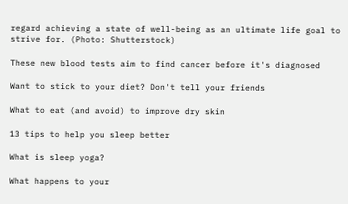regard achieving a state of well-being as an ultimate life goal to strive for. (Photo: Shutterstock)

These new blood tests aim to find cancer before it's diagnosed

Want to stick to your diet? Don't tell your friends

What to eat (and avoid) to improve dry skin

13 tips to help you sleep better

What is sleep yoga?

What happens to your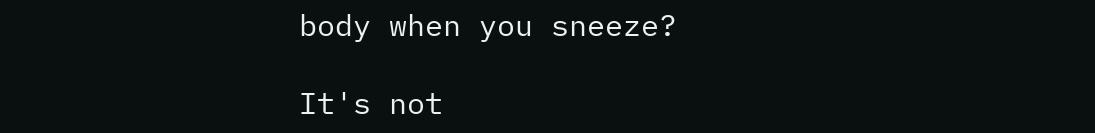body when you sneeze?

It's not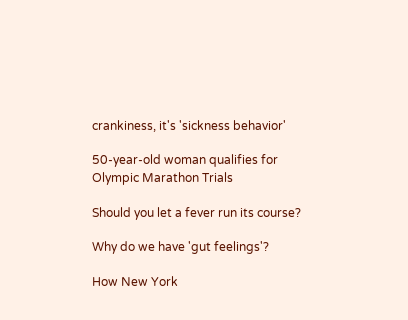crankiness, it's 'sickness behavior'

50-year-old woman qualifies for Olympic Marathon Trials

Should you let a fever run its course?

Why do we have 'gut feelings'?

How New York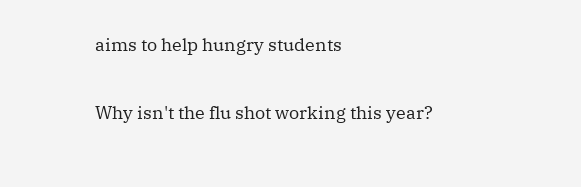aims to help hungry students

Why isn't the flu shot working this year?